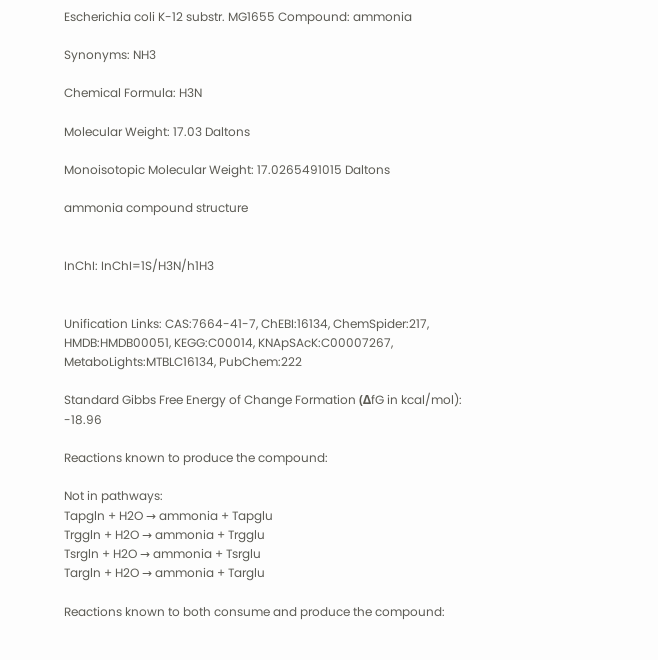Escherichia coli K-12 substr. MG1655 Compound: ammonia

Synonyms: NH3

Chemical Formula: H3N

Molecular Weight: 17.03 Daltons

Monoisotopic Molecular Weight: 17.0265491015 Daltons

ammonia compound structure


InChI: InChI=1S/H3N/h1H3


Unification Links: CAS:7664-41-7, ChEBI:16134, ChemSpider:217, HMDB:HMDB00051, KEGG:C00014, KNApSAcK:C00007267, MetaboLights:MTBLC16134, PubChem:222

Standard Gibbs Free Energy of Change Formation (ΔfG in kcal/mol): -18.96

Reactions known to produce the compound:

Not in pathways:
Tapgln + H2O → ammonia + Tapglu
Trggln + H2O → ammonia + Trgglu
Tsrgln + H2O → ammonia + Tsrglu
Targln + H2O → ammonia + Targlu

Reactions known to both consume and produce the compound: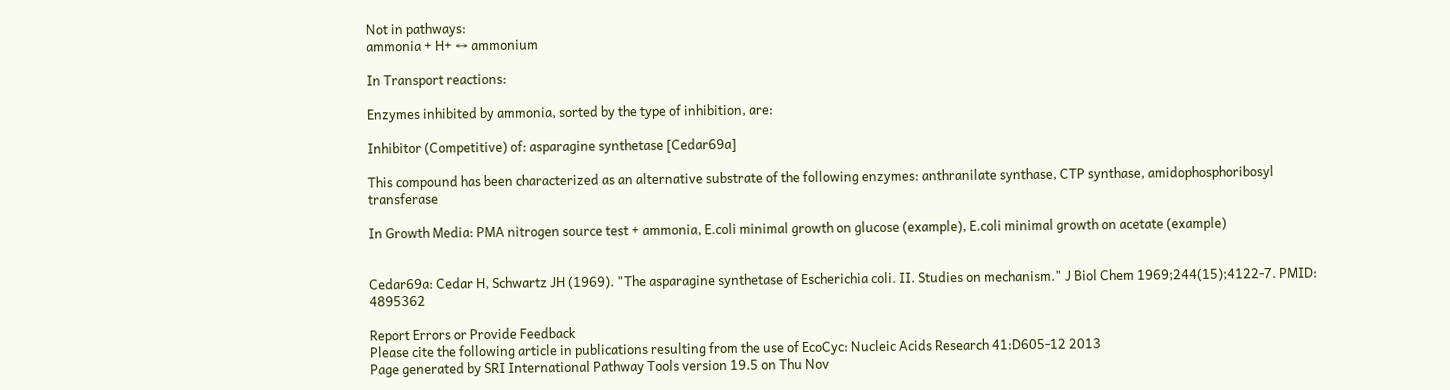Not in pathways:
ammonia + H+ ↔ ammonium

In Transport reactions:

Enzymes inhibited by ammonia, sorted by the type of inhibition, are:

Inhibitor (Competitive) of: asparagine synthetase [Cedar69a]

This compound has been characterized as an alternative substrate of the following enzymes: anthranilate synthase, CTP synthase, amidophosphoribosyl transferase

In Growth Media: PMA nitrogen source test + ammonia, E.coli minimal growth on glucose (example), E.coli minimal growth on acetate (example)


Cedar69a: Cedar H, Schwartz JH (1969). "The asparagine synthetase of Escherichia coli. II. Studies on mechanism." J Biol Chem 1969;244(15);4122-7. PMID: 4895362

Report Errors or Provide Feedback
Please cite the following article in publications resulting from the use of EcoCyc: Nucleic Acids Research 41:D605-12 2013
Page generated by SRI International Pathway Tools version 19.5 on Thu Nov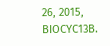26, 2015, BIOCYC13B.